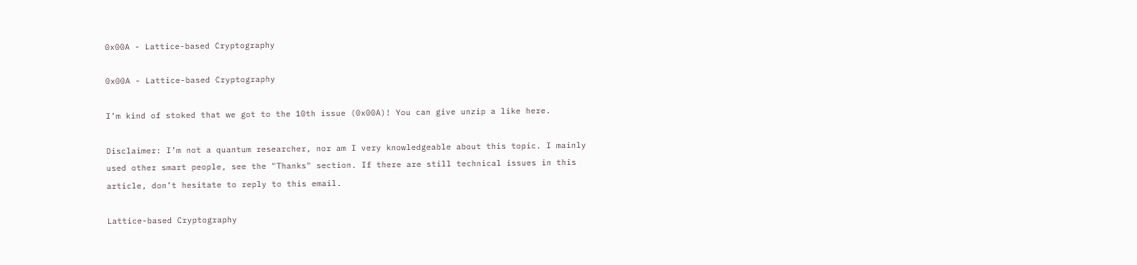0x00A - Lattice-based Cryptography

0x00A - Lattice-based Cryptography

I’m kind of stoked that we got to the 10th issue (0x00A)! You can give unzip a like here.

Disclaimer: I’m not a quantum researcher, nor am I very knowledgeable about this topic. I mainly used other smart people, see the "Thanks" section. If there are still technical issues in this article, don’t hesitate to reply to this email.

Lattice-based Cryptography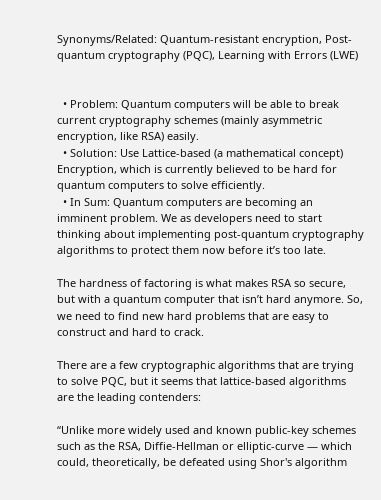Synonyms/Related: Quantum-resistant encryption, Post-quantum cryptography (PQC), Learning with Errors (LWE)


  • Problem: Quantum computers will be able to break current cryptography schemes (mainly asymmetric encryption, like RSA) easily.
  • Solution: Use Lattice-based (a mathematical concept) Encryption, which is currently believed to be hard for quantum computers to solve efficiently.
  • In Sum: Quantum computers are becoming an imminent problem. We as developers need to start thinking about implementing post-quantum cryptography algorithms to protect them now before it’s too late.

The hardness of factoring is what makes RSA so secure, but with a quantum computer that isn’t hard anymore. So, we need to find new hard problems that are easy to construct and hard to crack.

There are a few cryptographic algorithms that are trying to solve PQC, but it seems that lattice-based algorithms are the leading contenders:

“Unlike more widely used and known public-key schemes such as the RSA, Diffie-Hellman or elliptic-curve — which could, theoretically, be defeated using Shor's algorithm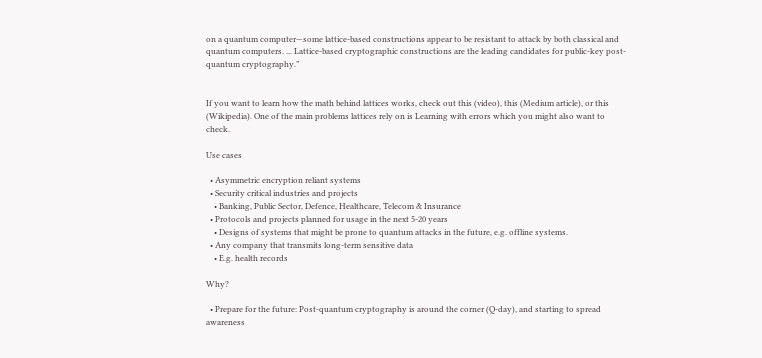on a quantum computer—some lattice-based constructions appear to be resistant to attack by both classical and quantum computers. ... Lattice-based cryptographic constructions are the leading candidates for public-key post-quantum cryptography.”


If you want to learn how the math behind lattices works, check out this (video), this (Medium article), or this (Wikipedia). One of the main problems lattices rely on is Learning with errors which you might also want to check.

Use cases

  • Asymmetric encryption reliant systems
  • Security critical industries and projects
    • Banking, Public Sector, Defence, Healthcare, Telecom & Insurance
  • Protocols and projects planned for usage in the next 5-20 years
    • Designs of systems that might be prone to quantum attacks in the future, e.g. offline systems.
  • Any company that transmits long-term sensitive data
    • E.g. health records

Why?

  • Prepare for the future: Post-quantum cryptography is around the corner (Q-day), and starting to spread awareness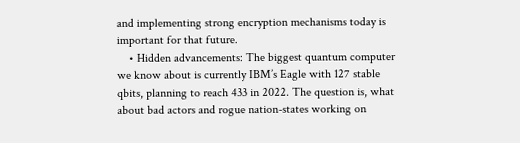and implementing strong encryption mechanisms today is important for that future.
    • Hidden advancements: The biggest quantum computer we know about is currently IBM’s Eagle with 127 stable qbits, planning to reach 433 in 2022. The question is, what about bad actors and rogue nation-states working on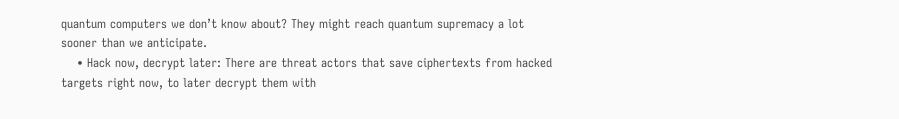quantum computers we don’t know about? They might reach quantum supremacy a lot sooner than we anticipate.
    • Hack now, decrypt later: There are threat actors that save ciphertexts from hacked targets right now, to later decrypt them with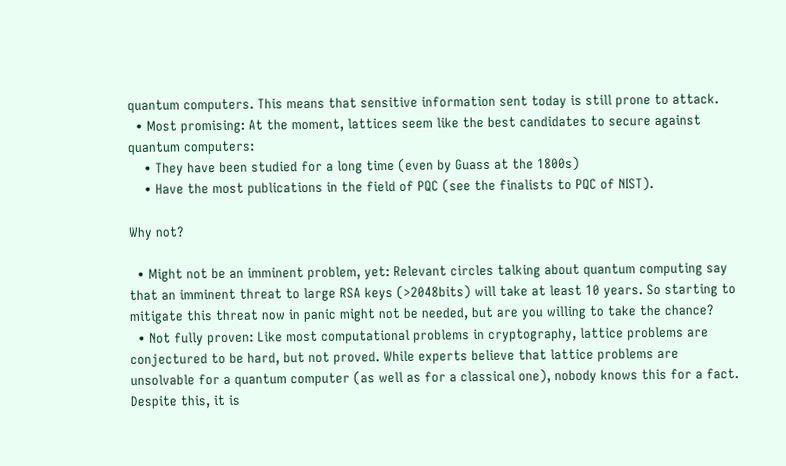quantum computers. This means that sensitive information sent today is still prone to attack.
  • Most promising: At the moment, lattices seem like the best candidates to secure against quantum computers:
    • They have been studied for a long time (even by Guass at the 1800s)
    • Have the most publications in the field of PQC (see the finalists to PQC of NIST).

Why not?

  • Might not be an imminent problem, yet: Relevant circles talking about quantum computing say that an imminent threat to large RSA keys (>2048bits) will take at least 10 years. So starting to mitigate this threat now in panic might not be needed, but are you willing to take the chance?
  • Not fully proven: Like most computational problems in cryptography, lattice problems are conjectured to be hard, but not proved. While experts believe that lattice problems are unsolvable for a quantum computer (as well as for a classical one), nobody knows this for a fact. Despite this, it is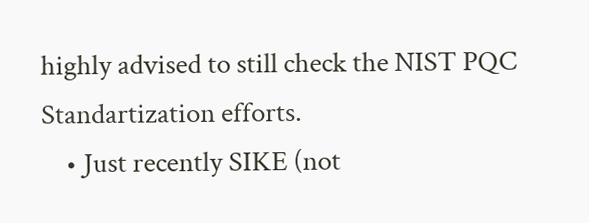highly advised to still check the NIST PQC Standartization efforts.
    • Just recently SIKE (not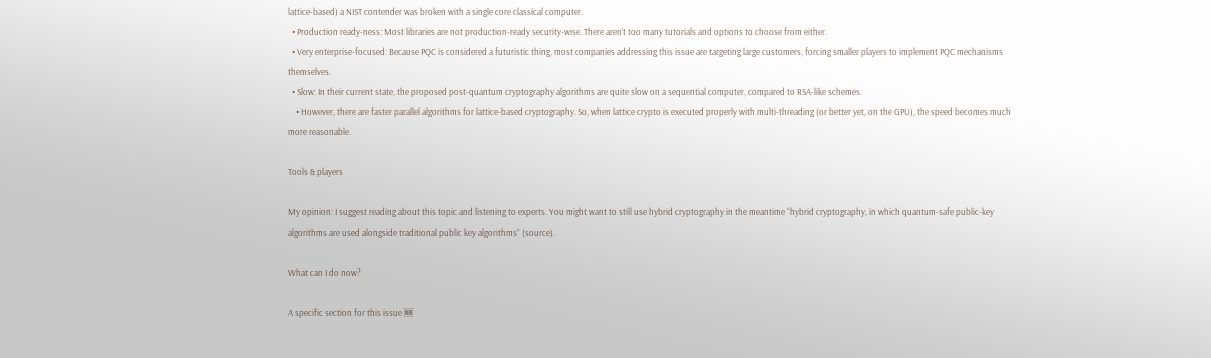lattice-based) a NIST contender was broken with a single core classical computer.
  • Production ready-ness: Most libraries are not production-ready security-wise. There aren’t too many tutorials and options to choose from either.
  • Very enterprise-focused: Because PQC is considered a futuristic thing, most companies addressing this issue are targeting large customers, forcing smaller players to implement PQC mechanisms themselves.
  • Slow: In their current state, the proposed post-quantum cryptography algorithms are quite slow on a sequential computer, compared to RSA-like schemes.
    • However, there are faster parallel algorithms for lattice-based cryptography. So, when lattice crypto is executed properly with multi-threading (or better yet, on the GPU), the speed becomes much more reasonable.

Tools & players

My opinion: I suggest reading about this topic and listening to experts. You might want to still use hybrid cryptography in the meantime “hybrid cryptography, in which quantum-safe public-key algorithms are used alongside traditional public key algorithms” (source).

What can I do now?

A specific section for this issue 🆕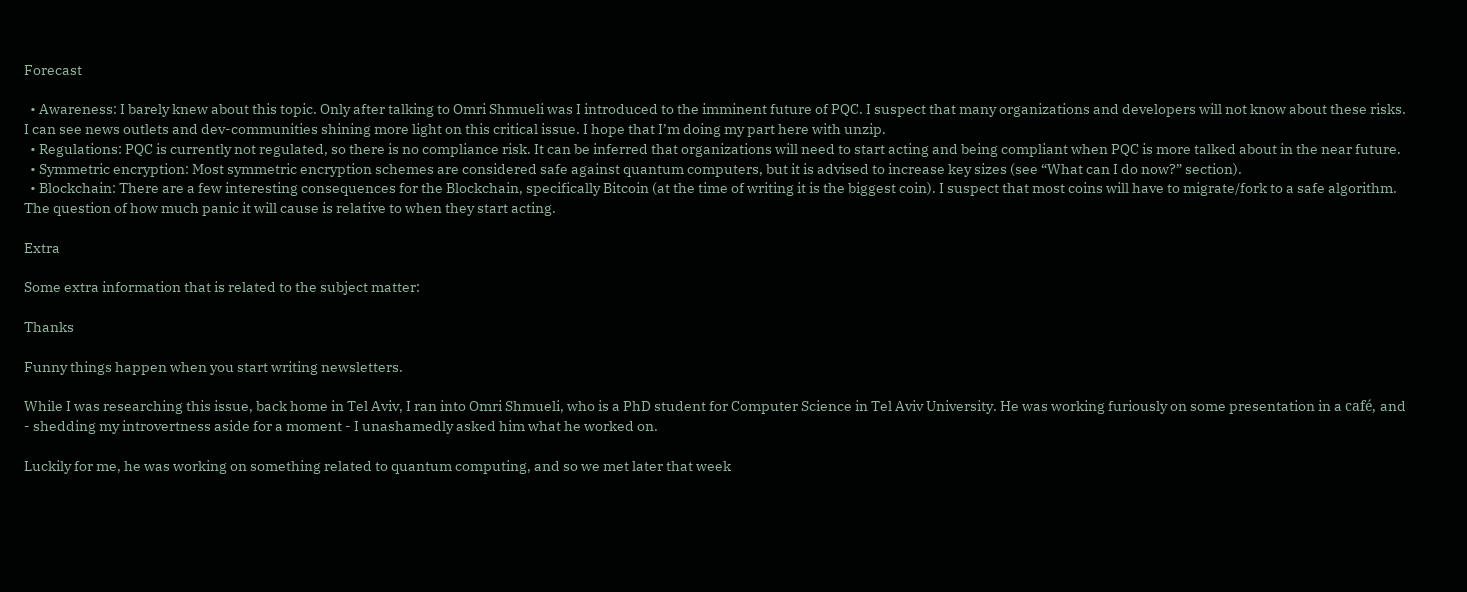Forecast

  • Awareness: I barely knew about this topic. Only after talking to Omri Shmueli was I introduced to the imminent future of PQC. I suspect that many organizations and developers will not know about these risks. I can see news outlets and dev-communities shining more light on this critical issue. I hope that I’m doing my part here with unzip.
  • Regulations: PQC is currently not regulated, so there is no compliance risk. It can be inferred that organizations will need to start acting and being compliant when PQC is more talked about in the near future.
  • Symmetric encryption: Most symmetric encryption schemes are considered safe against quantum computers, but it is advised to increase key sizes (see “What can I do now?” section).
  • Blockchain: There are a few interesting consequences for the Blockchain, specifically Bitcoin (at the time of writing it is the biggest coin). I suspect that most coins will have to migrate/fork to a safe algorithm. The question of how much panic it will cause is relative to when they start acting.

Extra

Some extra information that is related to the subject matter:

Thanks

Funny things happen when you start writing newsletters.

While I was researching this issue, back home in Tel Aviv, I ran into Omri Shmueli, who is a PhD student for Computer Science in Tel Aviv University. He was working furiously on some presentation in a café, and - shedding my introvertness aside for a moment - I unashamedly asked him what he worked on.

Luckily for me, he was working on something related to quantum computing, and so we met later that week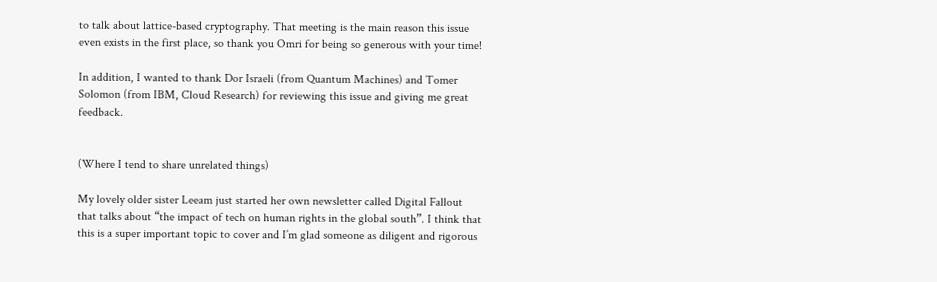to talk about lattice-based cryptography. That meeting is the main reason this issue even exists in the first place, so thank you Omri for being so generous with your time!

In addition, I wanted to thank Dor Israeli (from Quantum Machines) and Tomer Solomon (from IBM, Cloud Research) for reviewing this issue and giving me great feedback.


(Where I tend to share unrelated things)

My lovely older sister Leeam just started her own newsletter called Digital Fallout  that talks about “the impact of tech on human rights in the global south”. I think that this is a super important topic to cover and I’m glad someone as diligent and rigorous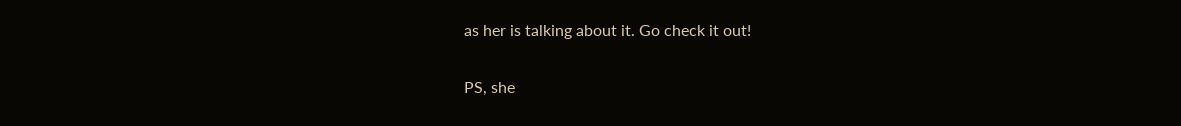as her is talking about it. Go check it out!

PS, she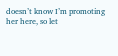doesn’t know I’m promoting her here, so let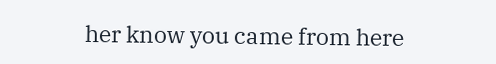her know you came from here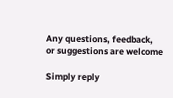Any questions, feedback, or suggestions are welcome

Simply reply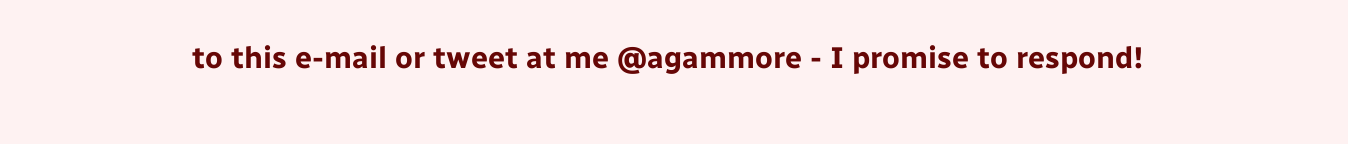to this e-mail or tweet at me @agammore - I promise to respond!